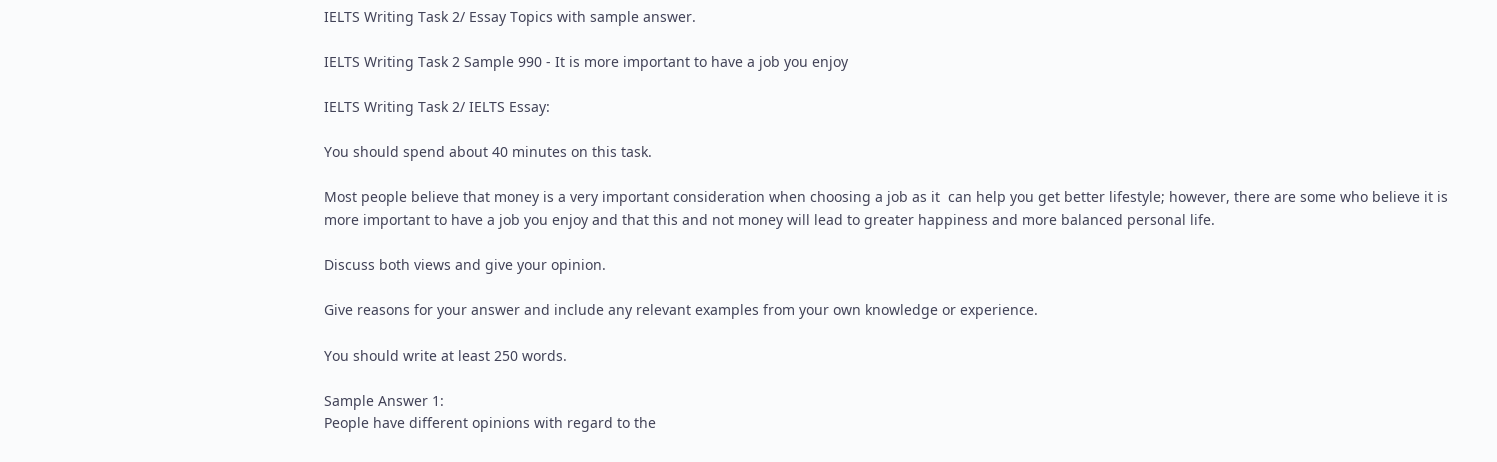IELTS Writing Task 2/ Essay Topics with sample answer.

IELTS Writing Task 2 Sample 990 - It is more important to have a job you enjoy

IELTS Writing Task 2/ IELTS Essay:

You should spend about 40 minutes on this task.

Most people believe that money is a very important consideration when choosing a job as it  can help you get better lifestyle; however, there are some who believe it is more important to have a job you enjoy and that this and not money will lead to greater happiness and more balanced personal life.

Discuss both views and give your opinion.

Give reasons for your answer and include any relevant examples from your own knowledge or experience.

You should write at least 250 words.

Sample Answer 1:
People have different opinions with regard to the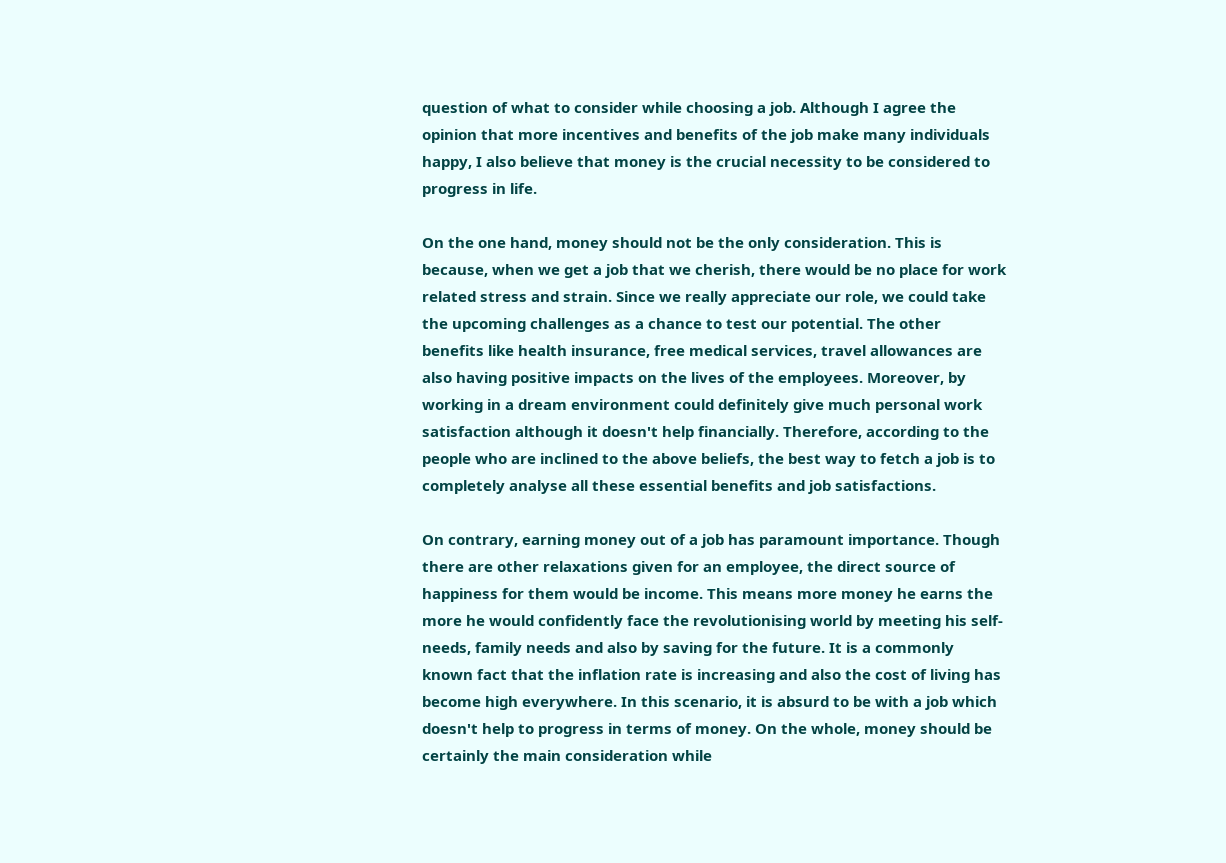question of what to consider while choosing a job. Although I agree the opinion that more incentives and benefits of the job make many individuals happy, I also believe that money is the crucial necessity to be considered to progress in life.

On the one hand, money should not be the only consideration. This is because, when we get a job that we cherish, there would be no place for work related stress and strain. Since we really appreciate our role, we could take the upcoming challenges as a chance to test our potential. The other benefits like health insurance, free medical services, travel allowances are also having positive impacts on the lives of the employees. Moreover, by working in a dream environment could definitely give much personal work satisfaction although it doesn't help financially. Therefore, according to the people who are inclined to the above beliefs, the best way to fetch a job is to completely analyse all these essential benefits and job satisfactions.

On contrary, earning money out of a job has paramount importance. Though there are other relaxations given for an employee, the direct source of happiness for them would be income. This means more money he earns the more he would confidently face the revolutionising world by meeting his self-needs, family needs and also by saving for the future. It is a commonly known fact that the inflation rate is increasing and also the cost of living has become high everywhere. In this scenario, it is absurd to be with a job which doesn't help to progress in terms of money. On the whole, money should be certainly the main consideration while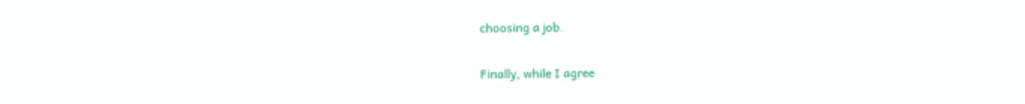choosing a job.

Finally, while I agree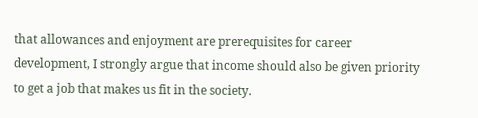that allowances and enjoyment are prerequisites for career development, I strongly argue that income should also be given priority to get a job that makes us fit in the society.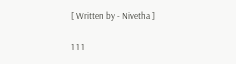[ Written by - Nivetha ]

1 1 1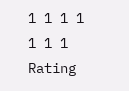1 1 1 1 1 1 1 Rating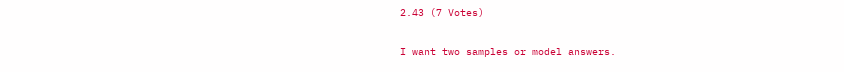2.43 (7 Votes)

I want two samples or model answers.